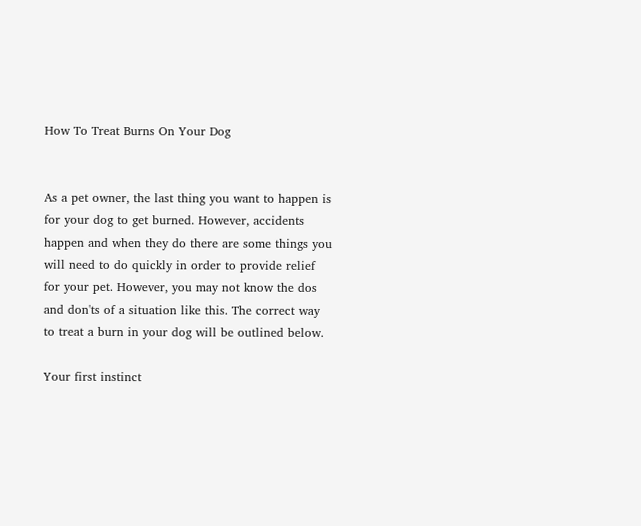How To Treat Burns On Your Dog


As a pet owner, the last thing you want to happen is for your dog to get burned. However, accidents happen and when they do there are some things you will need to do quickly in order to provide relief for your pet. However, you may not know the dos and don'ts of a situation like this. The correct way to treat a burn in your dog will be outlined below.

Your first instinct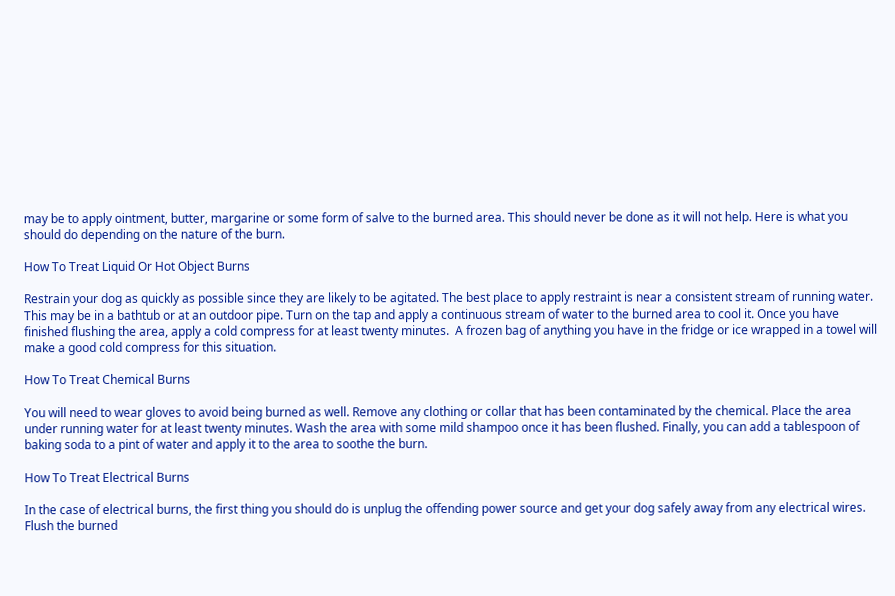may be to apply ointment, butter, margarine or some form of salve to the burned area. This should never be done as it will not help. Here is what you should do depending on the nature of the burn.

How To Treat Liquid Or Hot Object Burns

Restrain your dog as quickly as possible since they are likely to be agitated. The best place to apply restraint is near a consistent stream of running water. This may be in a bathtub or at an outdoor pipe. Turn on the tap and apply a continuous stream of water to the burned area to cool it. Once you have finished flushing the area, apply a cold compress for at least twenty minutes.  A frozen bag of anything you have in the fridge or ice wrapped in a towel will make a good cold compress for this situation.

How To Treat Chemical Burns

You will need to wear gloves to avoid being burned as well. Remove any clothing or collar that has been contaminated by the chemical. Place the area under running water for at least twenty minutes. Wash the area with some mild shampoo once it has been flushed. Finally, you can add a tablespoon of baking soda to a pint of water and apply it to the area to soothe the burn.

How To Treat Electrical Burns

In the case of electrical burns, the first thing you should do is unplug the offending power source and get your dog safely away from any electrical wires. Flush the burned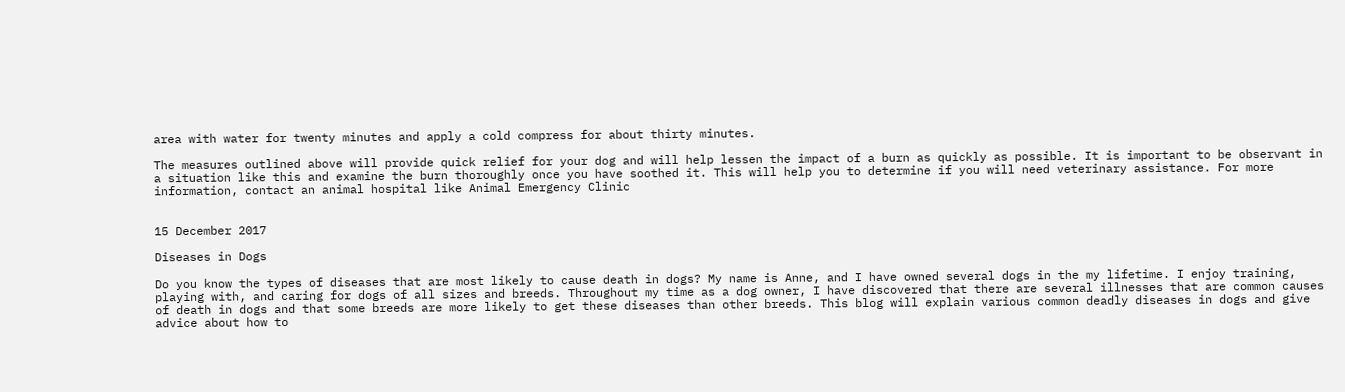area with water for twenty minutes and apply a cold compress for about thirty minutes.

The measures outlined above will provide quick relief for your dog and will help lessen the impact of a burn as quickly as possible. It is important to be observant in a situation like this and examine the burn thoroughly once you have soothed it. This will help you to determine if you will need veterinary assistance. For more information, contact an animal hospital like Animal Emergency Clinic


15 December 2017

Diseases in Dogs

Do you know the types of diseases that are most likely to cause death in dogs? My name is Anne, and I have owned several dogs in the my lifetime. I enjoy training, playing with, and caring for dogs of all sizes and breeds. Throughout my time as a dog owner, I have discovered that there are several illnesses that are common causes of death in dogs and that some breeds are more likely to get these diseases than other breeds. This blog will explain various common deadly diseases in dogs and give advice about how to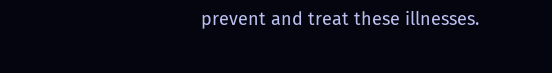prevent and treat these illnesses.